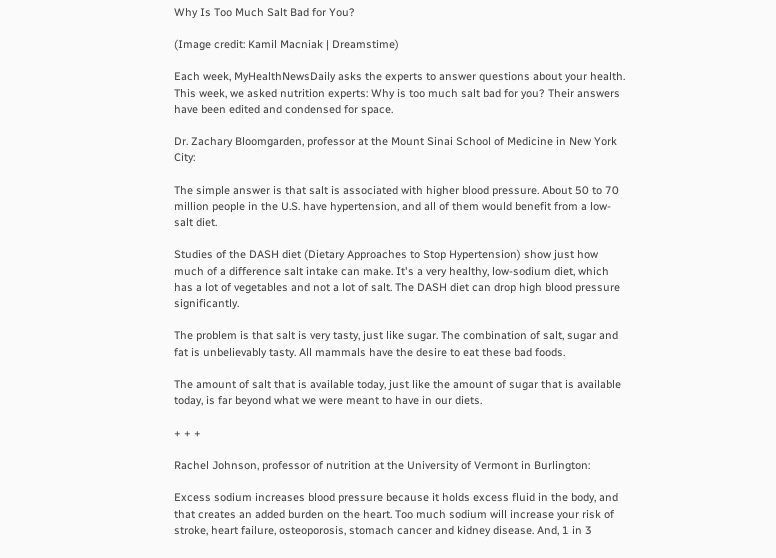Why Is Too Much Salt Bad for You?

(Image credit: Kamil Macniak | Dreamstime)

Each week, MyHealthNewsDaily asks the experts to answer questions about your health. This week, we asked nutrition experts: Why is too much salt bad for you? Their answers have been edited and condensed for space.

Dr. Zachary Bloomgarden, professor at the Mount Sinai School of Medicine in New York City:

The simple answer is that salt is associated with higher blood pressure. About 50 to 70 million people in the U.S. have hypertension, and all of them would benefit from a low-salt diet.

Studies of the DASH diet (Dietary Approaches to Stop Hypertension) show just how much of a difference salt intake can make. It's a very healthy, low-sodium diet, which has a lot of vegetables and not a lot of salt. The DASH diet can drop high blood pressure significantly.

The problem is that salt is very tasty, just like sugar. The combination of salt, sugar and fat is unbelievably tasty. All mammals have the desire to eat these bad foods.

The amount of salt that is available today, just like the amount of sugar that is available today, is far beyond what we were meant to have in our diets.

+ + +

Rachel Johnson, professor of nutrition at the University of Vermont in Burlington:

Excess sodium increases blood pressure because it holds excess fluid in the body, and that creates an added burden on the heart. Too much sodium will increase your risk of stroke, heart failure, osteoporosis, stomach cancer and kidney disease. And, 1 in 3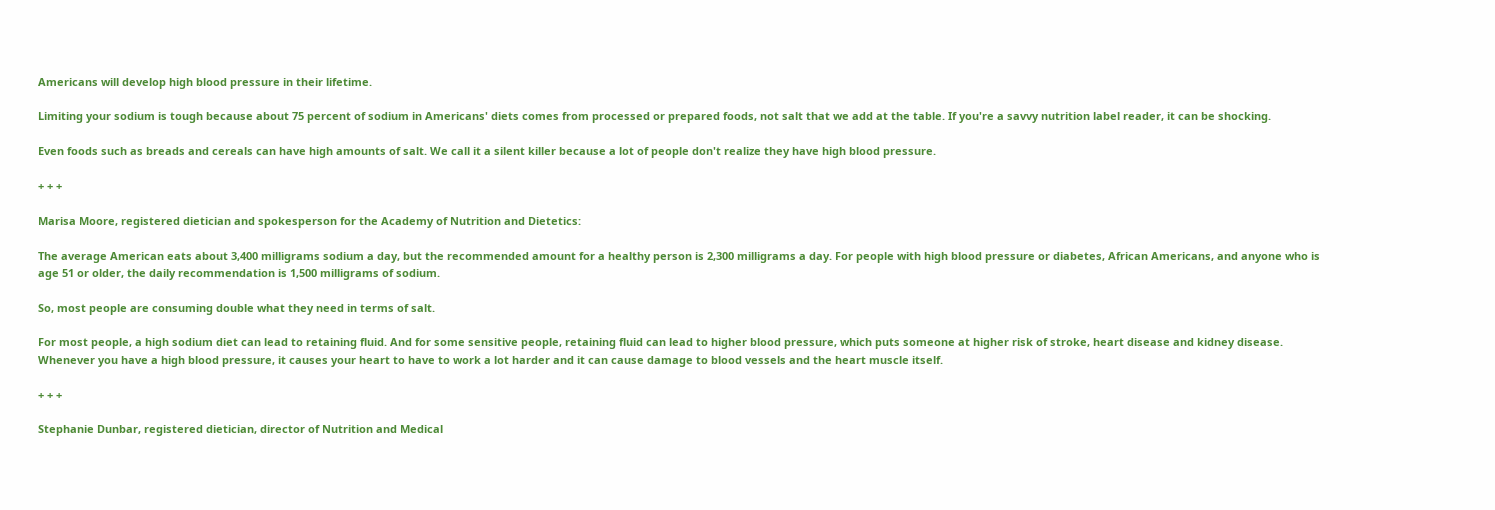Americans will develop high blood pressure in their lifetime.

Limiting your sodium is tough because about 75 percent of sodium in Americans' diets comes from processed or prepared foods, not salt that we add at the table. If you're a savvy nutrition label reader, it can be shocking.

Even foods such as breads and cereals can have high amounts of salt. We call it a silent killer because a lot of people don't realize they have high blood pressure.

+ + +

Marisa Moore, registered dietician and spokesperson for the Academy of Nutrition and Dietetics:

The average American eats about 3,400 milligrams sodium a day, but the recommended amount for a healthy person is 2,300 milligrams a day. For people with high blood pressure or diabetes, African Americans, and anyone who is age 51 or older, the daily recommendation is 1,500 milligrams of sodium.

So, most people are consuming double what they need in terms of salt.

For most people, a high sodium diet can lead to retaining fluid. And for some sensitive people, retaining fluid can lead to higher blood pressure, which puts someone at higher risk of stroke, heart disease and kidney disease. Whenever you have a high blood pressure, it causes your heart to have to work a lot harder and it can cause damage to blood vessels and the heart muscle itself.

+ + +

Stephanie Dunbar, registered dietician, director of Nutrition and Medical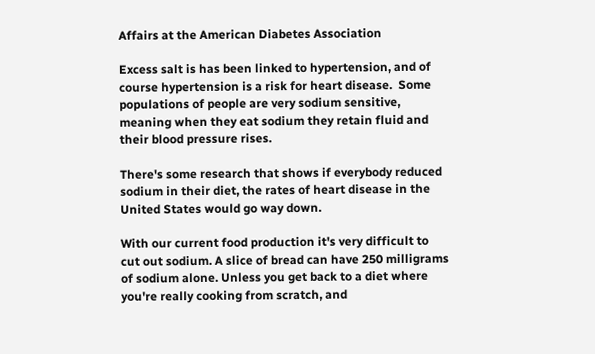Affairs at the American Diabetes Association

Excess salt is has been linked to hypertension, and of course hypertension is a risk for heart disease.  Some populations of people are very sodium sensitive, meaning when they eat sodium they retain fluid and their blood pressure rises.

There's some research that shows if everybody reduced sodium in their diet, the rates of heart disease in the United States would go way down.

With our current food production it's very difficult to cut out sodium. A slice of bread can have 250 milligrams of sodium alone. Unless you get back to a diet where you're really cooking from scratch, and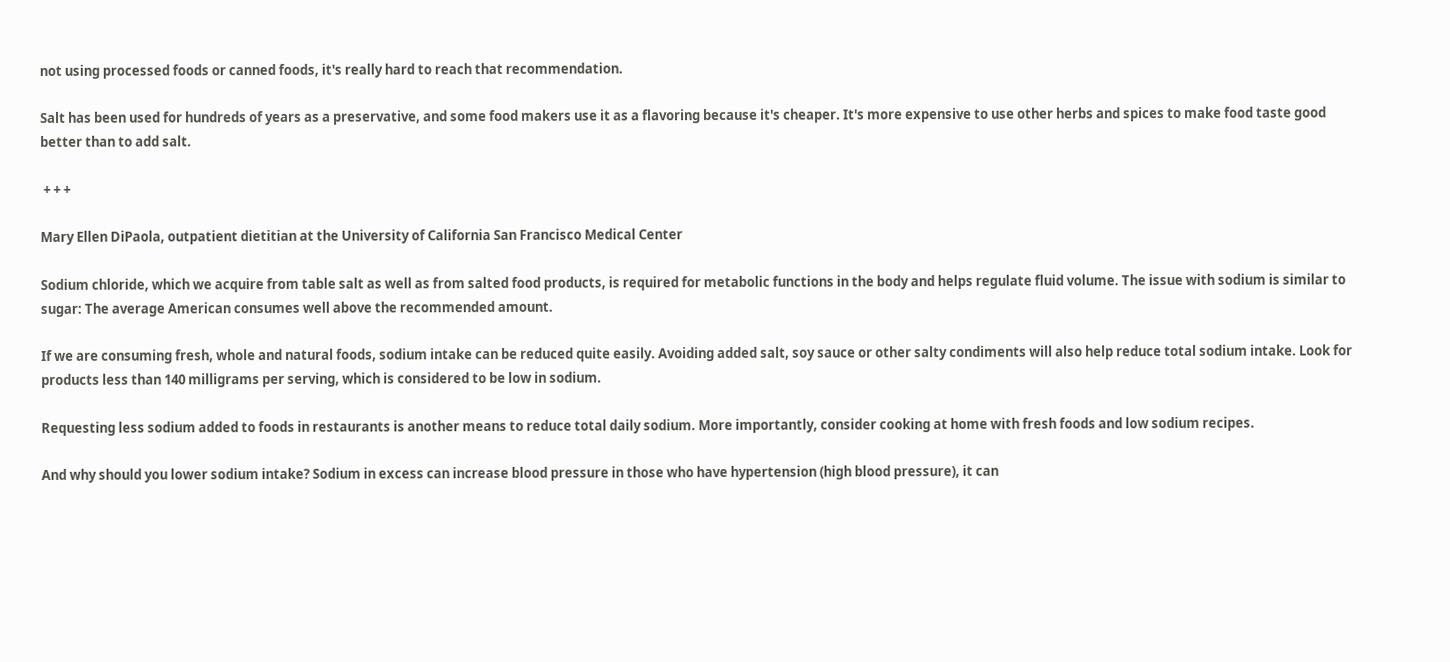not using processed foods or canned foods, it's really hard to reach that recommendation.

Salt has been used for hundreds of years as a preservative, and some food makers use it as a flavoring because it's cheaper. It's more expensive to use other herbs and spices to make food taste good better than to add salt.

 + + +

Mary Ellen DiPaola, outpatient dietitian at the University of California San Francisco Medical Center

Sodium chloride, which we acquire from table salt as well as from salted food products, is required for metabolic functions in the body and helps regulate fluid volume. The issue with sodium is similar to sugar: The average American consumes well above the recommended amount.

If we are consuming fresh, whole and natural foods, sodium intake can be reduced quite easily. Avoiding added salt, soy sauce or other salty condiments will also help reduce total sodium intake. Look for products less than 140 milligrams per serving, which is considered to be low in sodium.

Requesting less sodium added to foods in restaurants is another means to reduce total daily sodium. More importantly, consider cooking at home with fresh foods and low sodium recipes.

And why should you lower sodium intake? Sodium in excess can increase blood pressure in those who have hypertension (high blood pressure), it can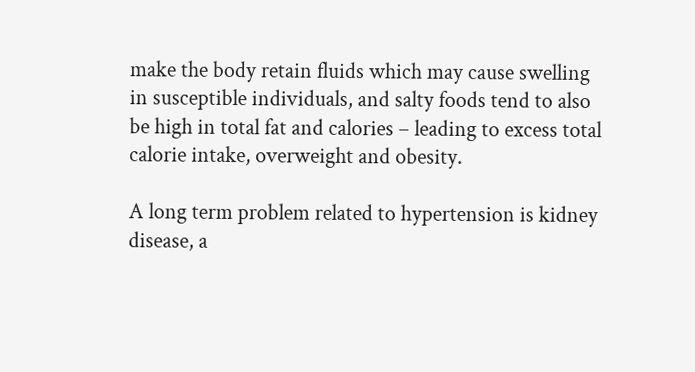make the body retain fluids which may cause swelling in susceptible individuals, and salty foods tend to also be high in total fat and calories – leading to excess total calorie intake, overweight and obesity.

A long term problem related to hypertension is kidney disease, a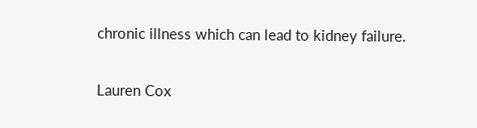chronic illness which can lead to kidney failure.

Lauren Cox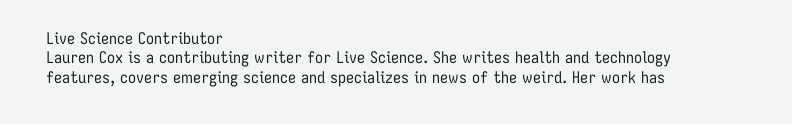Live Science Contributor
Lauren Cox is a contributing writer for Live Science. She writes health and technology features, covers emerging science and specializes in news of the weird. Her work has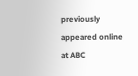previously appeared online at ABC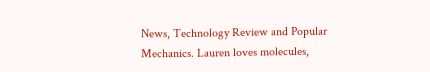News, Technology Review and Popular Mechanics. Lauren loves molecules,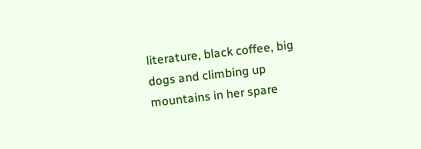literature, black coffee, big dogs and climbing up mountains in her spare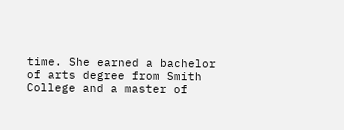time. She earned a bachelor of arts degree from Smith College and a master of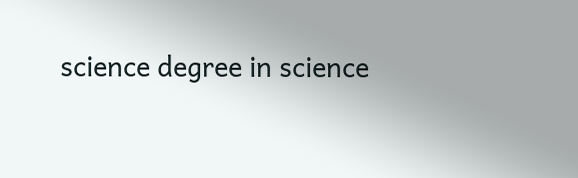science degree in science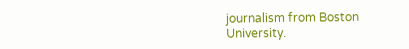journalism from Boston University.